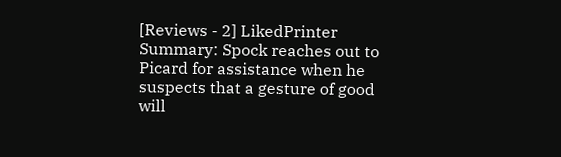[Reviews - 2] LikedPrinter
Summary: Spock reaches out to Picard for assistance when he suspects that a gesture of good will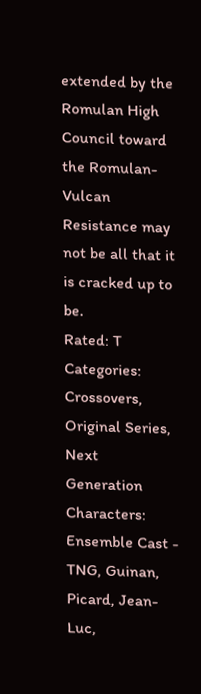extended by the Romulan High Council toward the Romulan-Vulcan Resistance may not be all that it is cracked up to be.
Rated: T
Categories: Crossovers, Original Series, Next Generation Characters: Ensemble Cast - TNG, Guinan, Picard, Jean-Luc,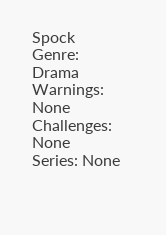Spock
Genre: Drama
Warnings: None
Challenges: None
Series: None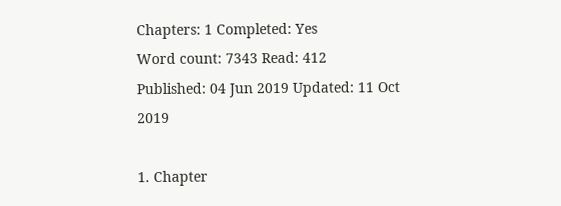Chapters: 1 Completed: Yes
Word count: 7343 Read: 412
Published: 04 Jun 2019 Updated: 11 Oct 2019

1. Chapter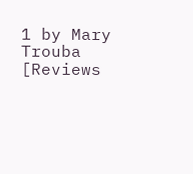1 by Mary Trouba [Reviews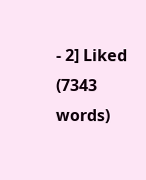- 2] Liked (7343 words)